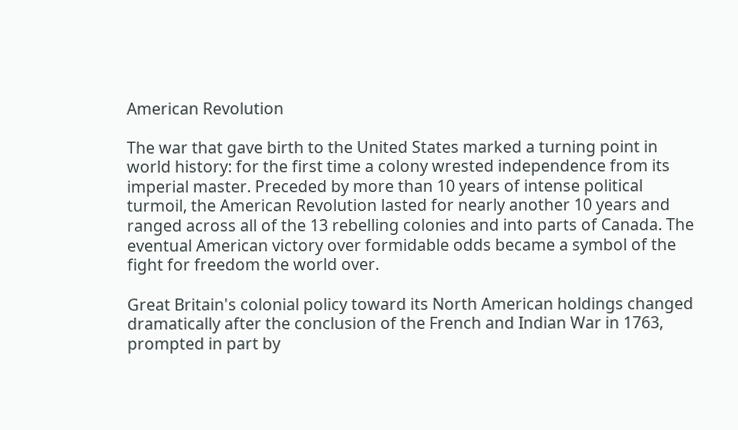American Revolution

The war that gave birth to the United States marked a turning point in world history: for the first time a colony wrested independence from its imperial master. Preceded by more than 10 years of intense political turmoil, the American Revolution lasted for nearly another 10 years and ranged across all of the 13 rebelling colonies and into parts of Canada. The eventual American victory over formidable odds became a symbol of the fight for freedom the world over.

Great Britain's colonial policy toward its North American holdings changed dramatically after the conclusion of the French and Indian War in 1763, prompted in part by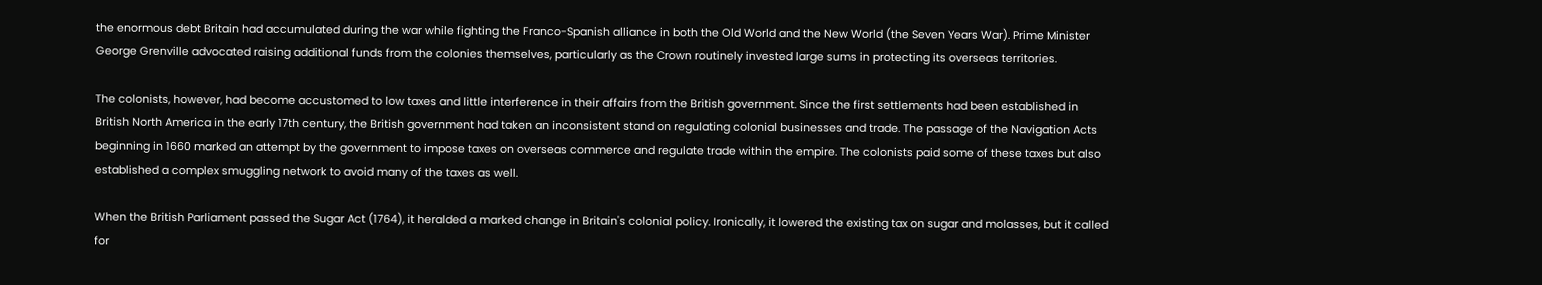the enormous debt Britain had accumulated during the war while fighting the Franco-Spanish alliance in both the Old World and the New World (the Seven Years War). Prime Minister George Grenville advocated raising additional funds from the colonies themselves, particularly as the Crown routinely invested large sums in protecting its overseas territories.

The colonists, however, had become accustomed to low taxes and little interference in their affairs from the British government. Since the first settlements had been established in British North America in the early 17th century, the British government had taken an inconsistent stand on regulating colonial businesses and trade. The passage of the Navigation Acts beginning in 1660 marked an attempt by the government to impose taxes on overseas commerce and regulate trade within the empire. The colonists paid some of these taxes but also established a complex smuggling network to avoid many of the taxes as well.

When the British Parliament passed the Sugar Act (1764), it heralded a marked change in Britain's colonial policy. Ironically, it lowered the existing tax on sugar and molasses, but it called for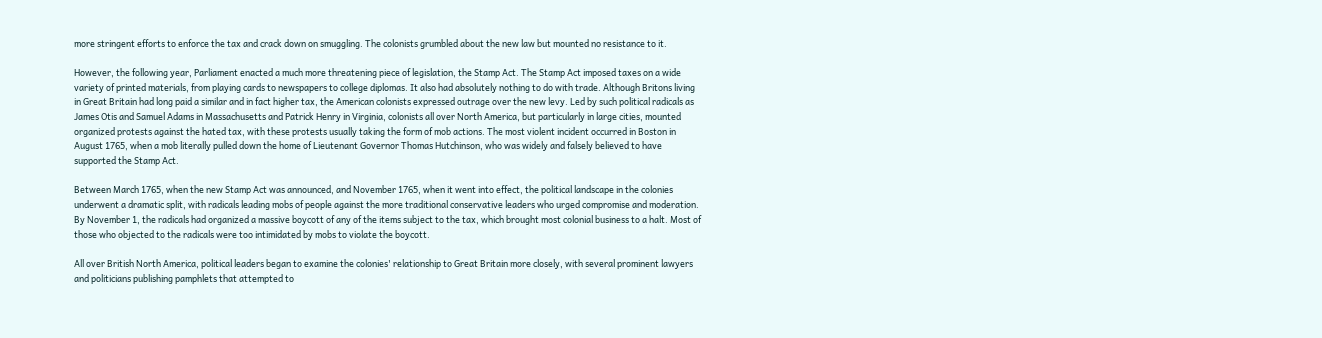more stringent efforts to enforce the tax and crack down on smuggling. The colonists grumbled about the new law but mounted no resistance to it.

However, the following year, Parliament enacted a much more threatening piece of legislation, the Stamp Act. The Stamp Act imposed taxes on a wide variety of printed materials, from playing cards to newspapers to college diplomas. It also had absolutely nothing to do with trade. Although Britons living in Great Britain had long paid a similar and in fact higher tax, the American colonists expressed outrage over the new levy. Led by such political radicals as James Otis and Samuel Adams in Massachusetts and Patrick Henry in Virginia, colonists all over North America, but particularly in large cities, mounted organized protests against the hated tax, with these protests usually taking the form of mob actions. The most violent incident occurred in Boston in August 1765, when a mob literally pulled down the home of Lieutenant Governor Thomas Hutchinson, who was widely and falsely believed to have supported the Stamp Act.

Between March 1765, when the new Stamp Act was announced, and November 1765, when it went into effect, the political landscape in the colonies underwent a dramatic split, with radicals leading mobs of people against the more traditional conservative leaders who urged compromise and moderation. By November 1, the radicals had organized a massive boycott of any of the items subject to the tax, which brought most colonial business to a halt. Most of those who objected to the radicals were too intimidated by mobs to violate the boycott.

All over British North America, political leaders began to examine the colonies' relationship to Great Britain more closely, with several prominent lawyers and politicians publishing pamphlets that attempted to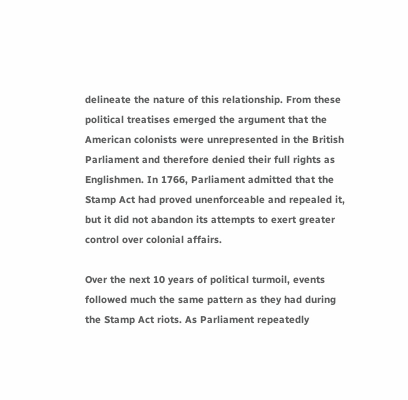delineate the nature of this relationship. From these political treatises emerged the argument that the American colonists were unrepresented in the British Parliament and therefore denied their full rights as Englishmen. In 1766, Parliament admitted that the Stamp Act had proved unenforceable and repealed it, but it did not abandon its attempts to exert greater control over colonial affairs.

Over the next 10 years of political turmoil, events followed much the same pattern as they had during the Stamp Act riots. As Parliament repeatedly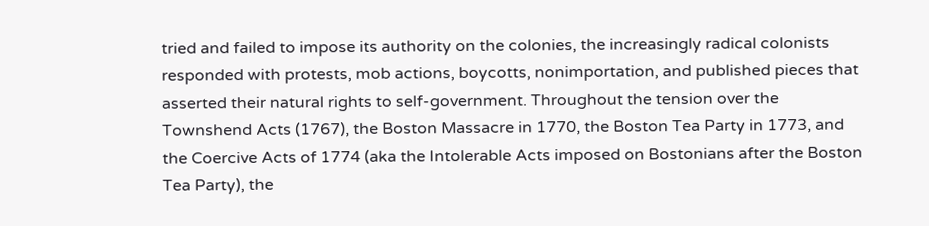tried and failed to impose its authority on the colonies, the increasingly radical colonists responded with protests, mob actions, boycotts, nonimportation, and published pieces that asserted their natural rights to self-government. Throughout the tension over the Townshend Acts (1767), the Boston Massacre in 1770, the Boston Tea Party in 1773, and the Coercive Acts of 1774 (aka the Intolerable Acts imposed on Bostonians after the Boston Tea Party), the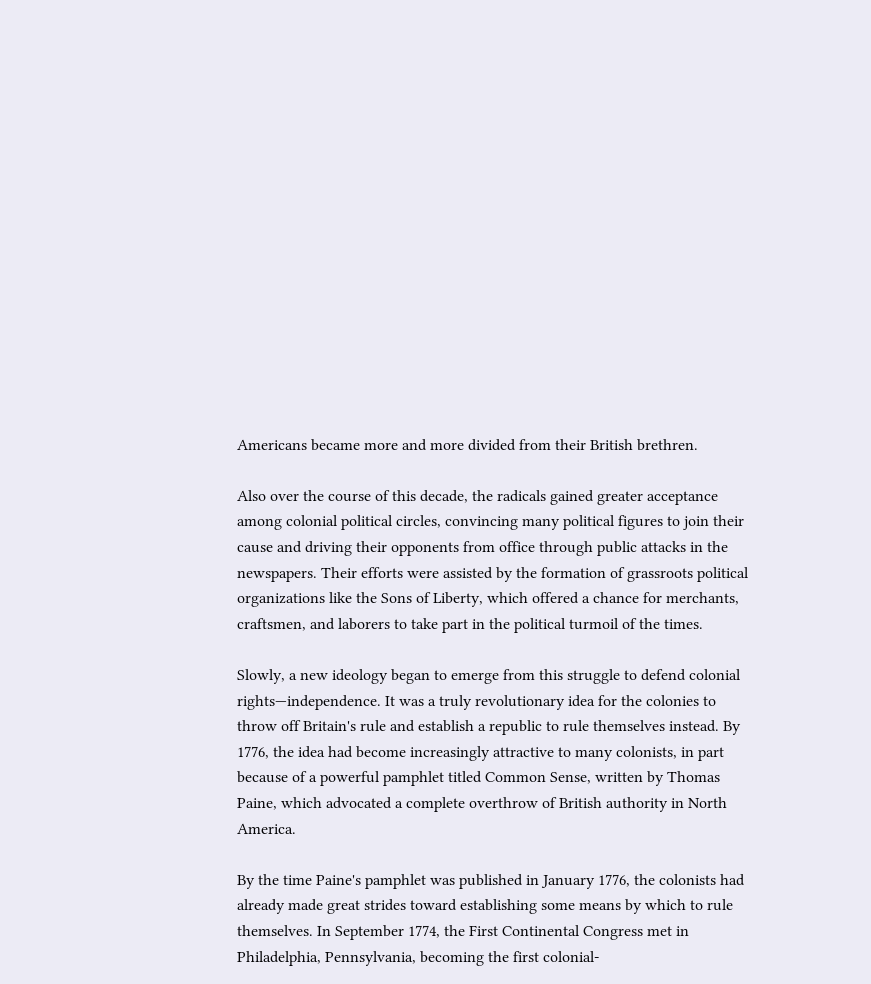Americans became more and more divided from their British brethren.

Also over the course of this decade, the radicals gained greater acceptance among colonial political circles, convincing many political figures to join their cause and driving their opponents from office through public attacks in the newspapers. Their efforts were assisted by the formation of grassroots political organizations like the Sons of Liberty, which offered a chance for merchants, craftsmen, and laborers to take part in the political turmoil of the times.

Slowly, a new ideology began to emerge from this struggle to defend colonial rights—independence. It was a truly revolutionary idea for the colonies to throw off Britain's rule and establish a republic to rule themselves instead. By 1776, the idea had become increasingly attractive to many colonists, in part because of a powerful pamphlet titled Common Sense, written by Thomas Paine, which advocated a complete overthrow of British authority in North America.

By the time Paine's pamphlet was published in January 1776, the colonists had already made great strides toward establishing some means by which to rule themselves. In September 1774, the First Continental Congress met in Philadelphia, Pennsylvania, becoming the first colonial-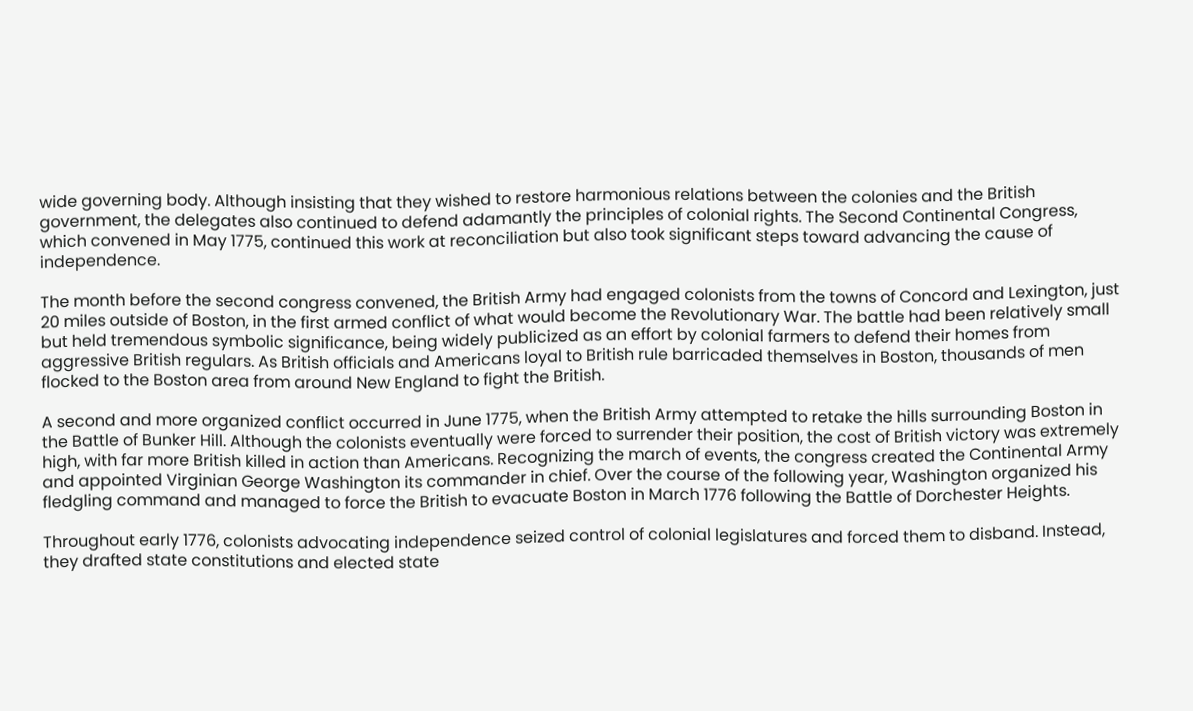wide governing body. Although insisting that they wished to restore harmonious relations between the colonies and the British government, the delegates also continued to defend adamantly the principles of colonial rights. The Second Continental Congress, which convened in May 1775, continued this work at reconciliation but also took significant steps toward advancing the cause of independence.

The month before the second congress convened, the British Army had engaged colonists from the towns of Concord and Lexington, just 20 miles outside of Boston, in the first armed conflict of what would become the Revolutionary War. The battle had been relatively small but held tremendous symbolic significance, being widely publicized as an effort by colonial farmers to defend their homes from aggressive British regulars. As British officials and Americans loyal to British rule barricaded themselves in Boston, thousands of men flocked to the Boston area from around New England to fight the British.

A second and more organized conflict occurred in June 1775, when the British Army attempted to retake the hills surrounding Boston in the Battle of Bunker Hill. Although the colonists eventually were forced to surrender their position, the cost of British victory was extremely high, with far more British killed in action than Americans. Recognizing the march of events, the congress created the Continental Army and appointed Virginian George Washington its commander in chief. Over the course of the following year, Washington organized his fledgling command and managed to force the British to evacuate Boston in March 1776 following the Battle of Dorchester Heights.

Throughout early 1776, colonists advocating independence seized control of colonial legislatures and forced them to disband. Instead, they drafted state constitutions and elected state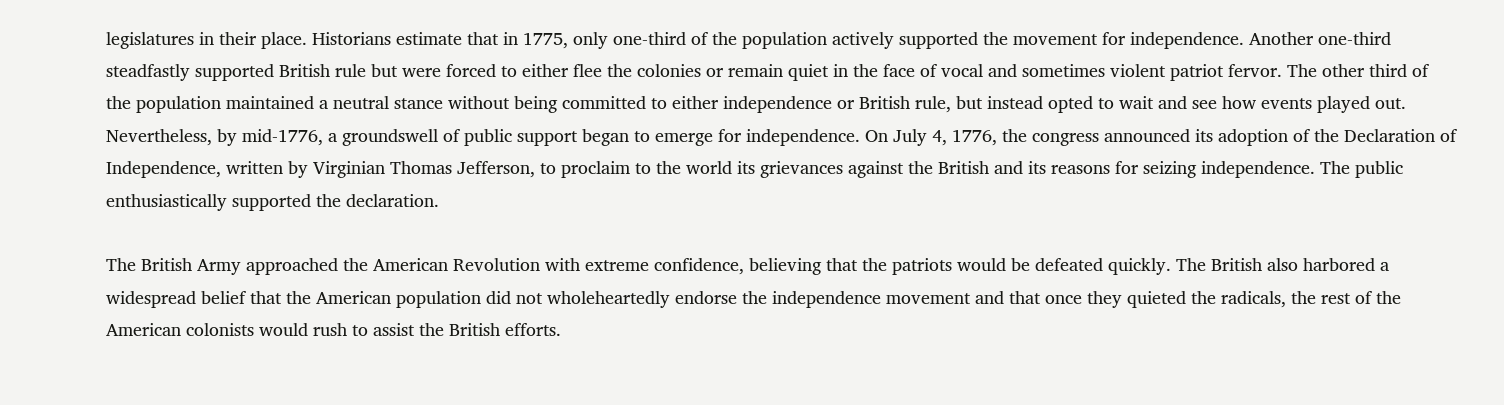legislatures in their place. Historians estimate that in 1775, only one-third of the population actively supported the movement for independence. Another one-third steadfastly supported British rule but were forced to either flee the colonies or remain quiet in the face of vocal and sometimes violent patriot fervor. The other third of the population maintained a neutral stance without being committed to either independence or British rule, but instead opted to wait and see how events played out. Nevertheless, by mid-1776, a groundswell of public support began to emerge for independence. On July 4, 1776, the congress announced its adoption of the Declaration of Independence, written by Virginian Thomas Jefferson, to proclaim to the world its grievances against the British and its reasons for seizing independence. The public enthusiastically supported the declaration.

The British Army approached the American Revolution with extreme confidence, believing that the patriots would be defeated quickly. The British also harbored a widespread belief that the American population did not wholeheartedly endorse the independence movement and that once they quieted the radicals, the rest of the American colonists would rush to assist the British efforts.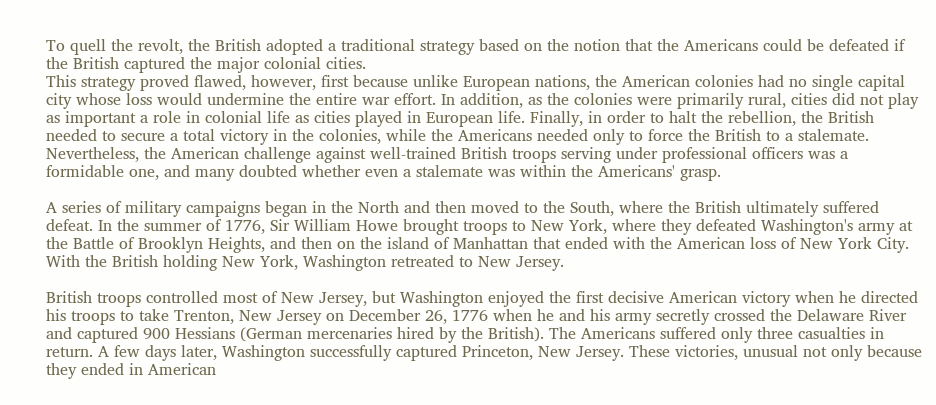To quell the revolt, the British adopted a traditional strategy based on the notion that the Americans could be defeated if the British captured the major colonial cities.
This strategy proved flawed, however, first because unlike European nations, the American colonies had no single capital city whose loss would undermine the entire war effort. In addition, as the colonies were primarily rural, cities did not play as important a role in colonial life as cities played in European life. Finally, in order to halt the rebellion, the British needed to secure a total victory in the colonies, while the Americans needed only to force the British to a stalemate. Nevertheless, the American challenge against well-trained British troops serving under professional officers was a formidable one, and many doubted whether even a stalemate was within the Americans' grasp.

A series of military campaigns began in the North and then moved to the South, where the British ultimately suffered defeat. In the summer of 1776, Sir William Howe brought troops to New York, where they defeated Washington's army at the Battle of Brooklyn Heights, and then on the island of Manhattan that ended with the American loss of New York City. With the British holding New York, Washington retreated to New Jersey.

British troops controlled most of New Jersey, but Washington enjoyed the first decisive American victory when he directed his troops to take Trenton, New Jersey on December 26, 1776 when he and his army secretly crossed the Delaware River and captured 900 Hessians (German mercenaries hired by the British). The Americans suffered only three casualties in return. A few days later, Washington successfully captured Princeton, New Jersey. These victories, unusual not only because they ended in American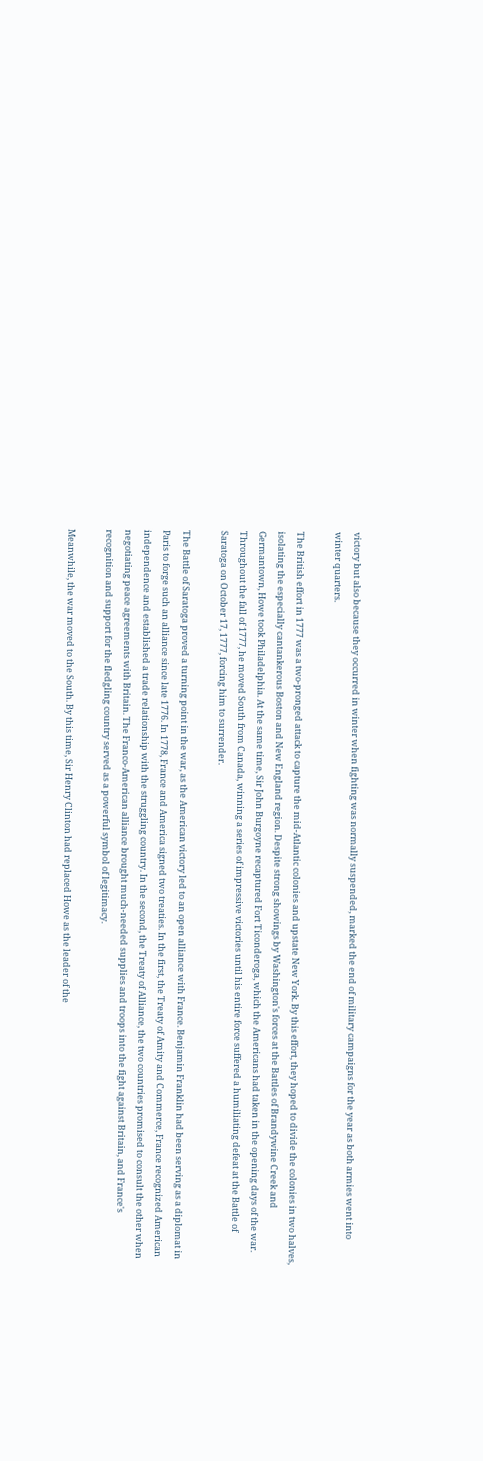victory but also because they occurred in winter when fighting was normally suspended, marked the end of military campaigns for the year as both armies went into winter quarters.

The British effort in 1777 was a two-pronged attack to capture the mid-Atlantic colonies and upstate New York. By this effort, they hoped to divide the colonies in two halves, isolating the especially cantankerous Boston and New England region. Despite strong showings by Washington's forces at the Battles of Brandywine Creek and Germantown, Howe took Philadelphia. At the same time, Sir John Burgoyne recaptured Fort Ticonderoga, which the Americans had taken in the opening days of the war. Throughout the fall of 1777, he moved South from Canada, winning a series of impressive victories until his entire force suffered a humiliating defeat at the Battle of Saratoga on October 17, 1777, forcing him to surrender.

The Battle of Saratoga proved a turning point in the war, as the American victory led to an open alliance with France. Benjamin Franklin had been serving as a diplomat in Paris to forge such an alliance since late 1776. In 1778, France and America signed two treaties. In the first, the Treaty of Amity and Commerce, France recognized American independence and established a trade relationship with the struggling country. In the second, the Treaty of Alliance, the two countries promised to consult the other when negotiating peace agreements with Britain. The Franco-American alliance brought much-needed supplies and troops into the fight against Britain, and France's recognition and support for the fledgling country served as a powerful symbol of legitimacy.

Meanwhile, the war moved to the South. By this time, Sir Henry Clinton had replaced Howe as the leader of the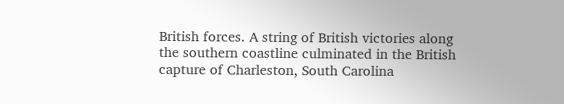British forces. A string of British victories along the southern coastline culminated in the British capture of Charleston, South Carolina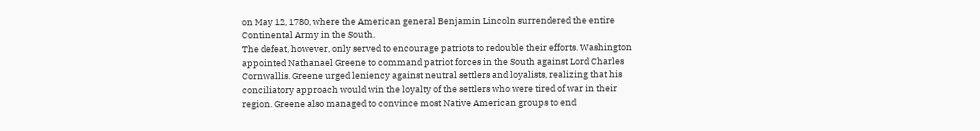on May 12, 1780, where the American general Benjamin Lincoln surrendered the entire Continental Army in the South.
The defeat, however, only served to encourage patriots to redouble their efforts. Washington appointed Nathanael Greene to command patriot forces in the South against Lord Charles Cornwallis. Greene urged leniency against neutral settlers and loyalists, realizing that his conciliatory approach would win the loyalty of the settlers who were tired of war in their region. Greene also managed to convince most Native American groups to end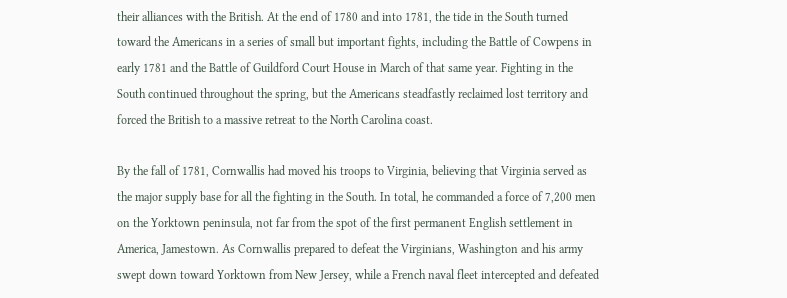their alliances with the British. At the end of 1780 and into 1781, the tide in the South turned toward the Americans in a series of small but important fights, including the Battle of Cowpens in early 1781 and the Battle of Guildford Court House in March of that same year. Fighting in the South continued throughout the spring, but the Americans steadfastly reclaimed lost territory and forced the British to a massive retreat to the North Carolina coast.

By the fall of 1781, Cornwallis had moved his troops to Virginia, believing that Virginia served as the major supply base for all the fighting in the South. In total, he commanded a force of 7,200 men on the Yorktown peninsula, not far from the spot of the first permanent English settlement in America, Jamestown. As Cornwallis prepared to defeat the Virginians, Washington and his army swept down toward Yorktown from New Jersey, while a French naval fleet intercepted and defeated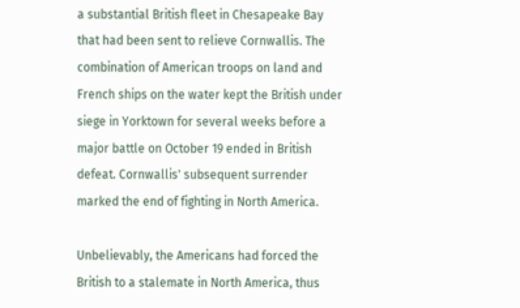a substantial British fleet in Chesapeake Bay that had been sent to relieve Cornwallis. The combination of American troops on land and French ships on the water kept the British under siege in Yorktown for several weeks before a major battle on October 19 ended in British defeat. Cornwallis' subsequent surrender marked the end of fighting in North America.

Unbelievably, the Americans had forced the British to a stalemate in North America, thus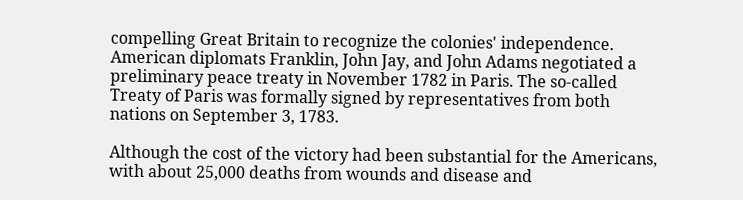compelling Great Britain to recognize the colonies' independence. American diplomats Franklin, John Jay, and John Adams negotiated a preliminary peace treaty in November 1782 in Paris. The so-called Treaty of Paris was formally signed by representatives from both nations on September 3, 1783.

Although the cost of the victory had been substantial for the Americans, with about 25,000 deaths from wounds and disease and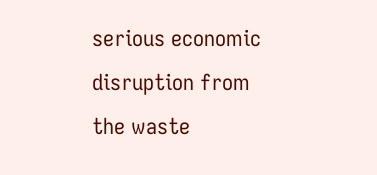serious economic disruption from the waste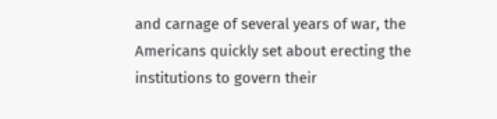and carnage of several years of war, the Americans quickly set about erecting the institutions to govern their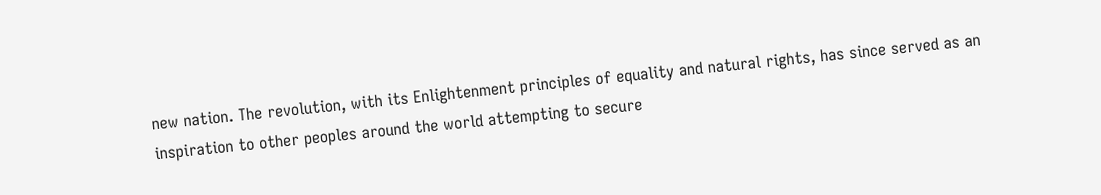new nation. The revolution, with its Enlightenment principles of equality and natural rights, has since served as an inspiration to other peoples around the world attempting to secure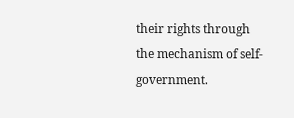their rights through the mechanism of self-government.